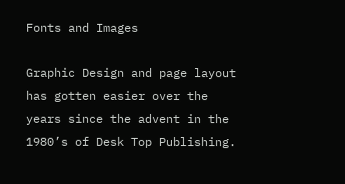Fonts and Images

Graphic Design and page layout has gotten easier over the years since the advent in the 1980’s of Desk Top Publishing.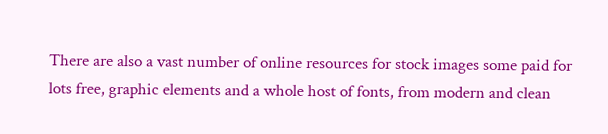There are also a vast number of online resources for stock images some paid for lots free, graphic elements and a whole host of fonts, from modern and clean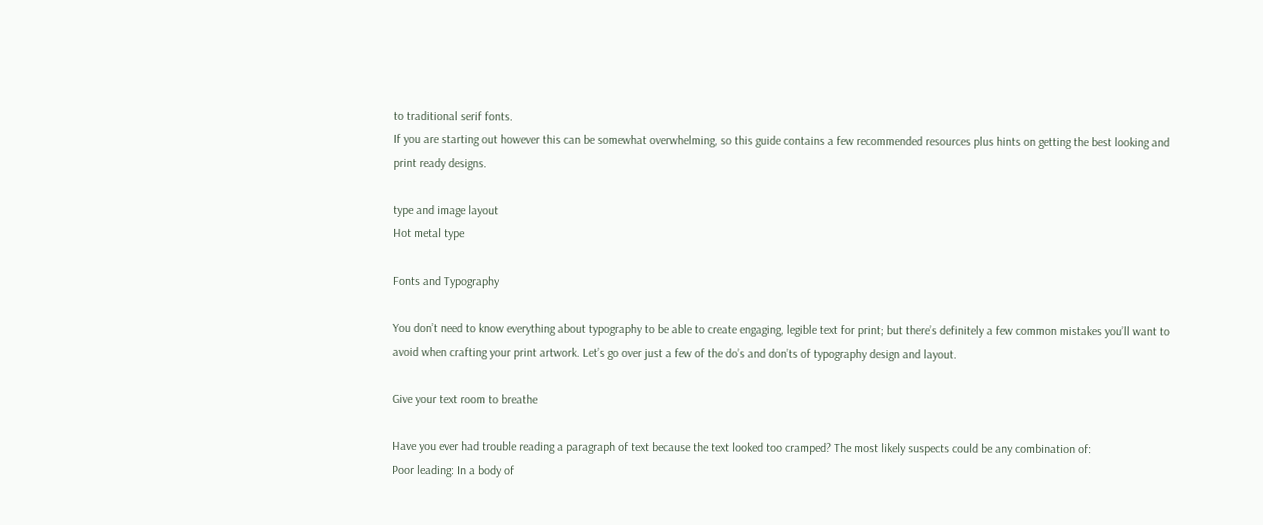to traditional serif fonts.
If you are starting out however this can be somewhat overwhelming, so this guide contains a few recommended resources plus hints on getting the best looking and print ready designs.

type and image layout
Hot metal type

Fonts and Typography

You don’t need to know everything about typography to be able to create engaging, legible text for print; but there’s definitely a few common mistakes you’ll want to avoid when crafting your print artwork. Let’s go over just a few of the do’s and don’ts of typography design and layout.

Give your text room to breathe

Have you ever had trouble reading a paragraph of text because the text looked too cramped? The most likely suspects could be any combination of:
Poor leading: In a body of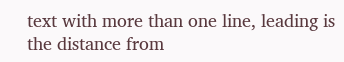text with more than one line, leading is the distance from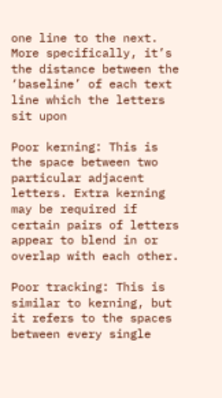one line to the next. More specifically, it’s the distance between the ‘baseline’ of each text line which the letters sit upon

Poor kerning: This is the space between two particular adjacent letters. Extra kerning may be required if certain pairs of letters appear to blend in or overlap with each other.

Poor tracking: This is similar to kerning, but it refers to the spaces between every single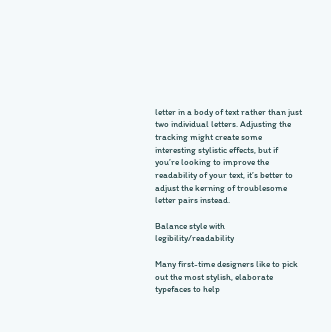letter in a body of text rather than just two individual letters. Adjusting the tracking might create some interesting stylistic effects, but if you’re looking to improve the readability of your text, it’s better to adjust the kerning of troublesome letter pairs instead.

Balance style with legibility/readability

Many first-time designers like to pick out the most stylish, elaborate typefaces to help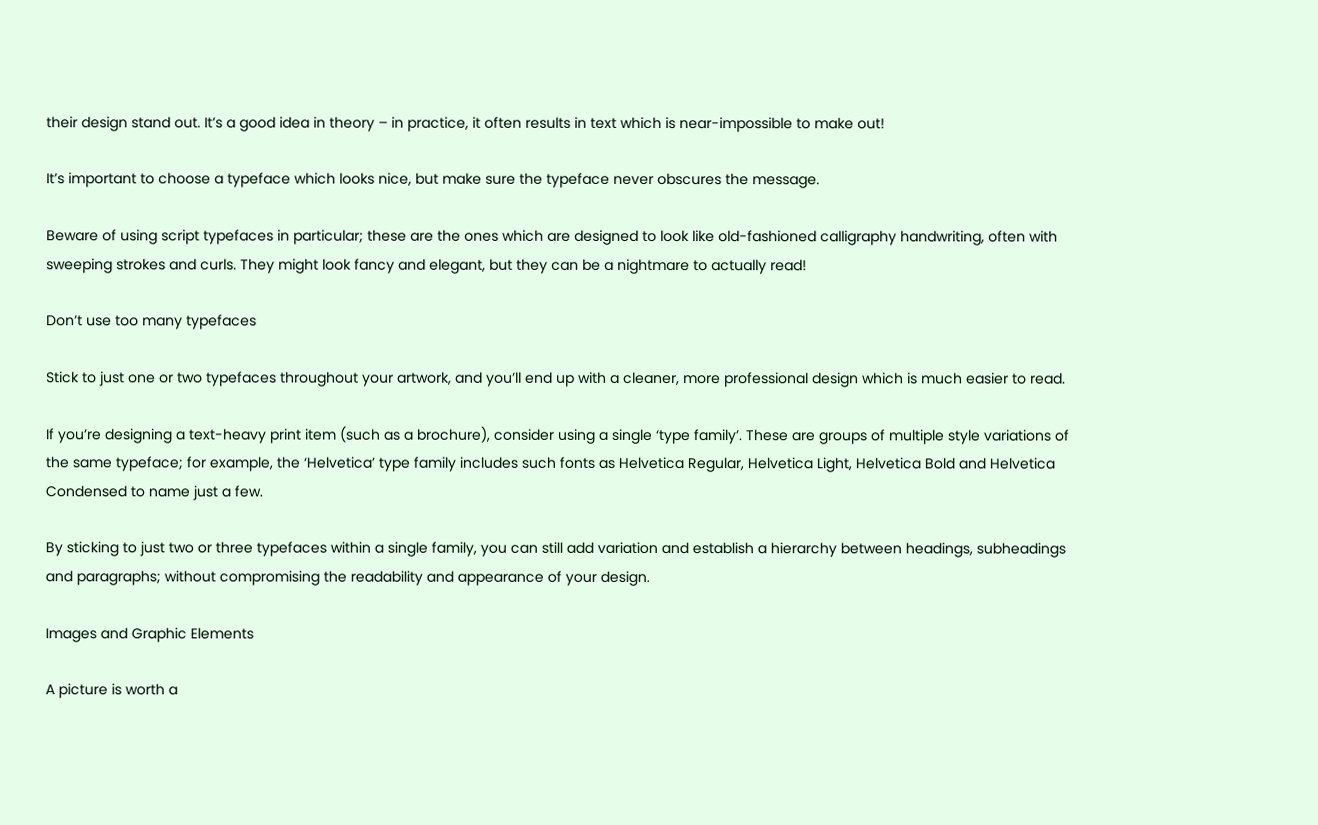their design stand out. It’s a good idea in theory – in practice, it often results in text which is near-impossible to make out!

It’s important to choose a typeface which looks nice, but make sure the typeface never obscures the message.

Beware of using script typefaces in particular; these are the ones which are designed to look like old-fashioned calligraphy handwriting, often with sweeping strokes and curls. They might look fancy and elegant, but they can be a nightmare to actually read!

Don’t use too many typefaces

Stick to just one or two typefaces throughout your artwork, and you’ll end up with a cleaner, more professional design which is much easier to read.

If you’re designing a text-heavy print item (such as a brochure), consider using a single ‘type family’. These are groups of multiple style variations of the same typeface; for example, the ‘Helvetica’ type family includes such fonts as Helvetica Regular, Helvetica Light, Helvetica Bold and Helvetica Condensed to name just a few.

By sticking to just two or three typefaces within a single family, you can still add variation and establish a hierarchy between headings, subheadings and paragraphs; without compromising the readability and appearance of your design.

Images and Graphic Elements

A picture is worth a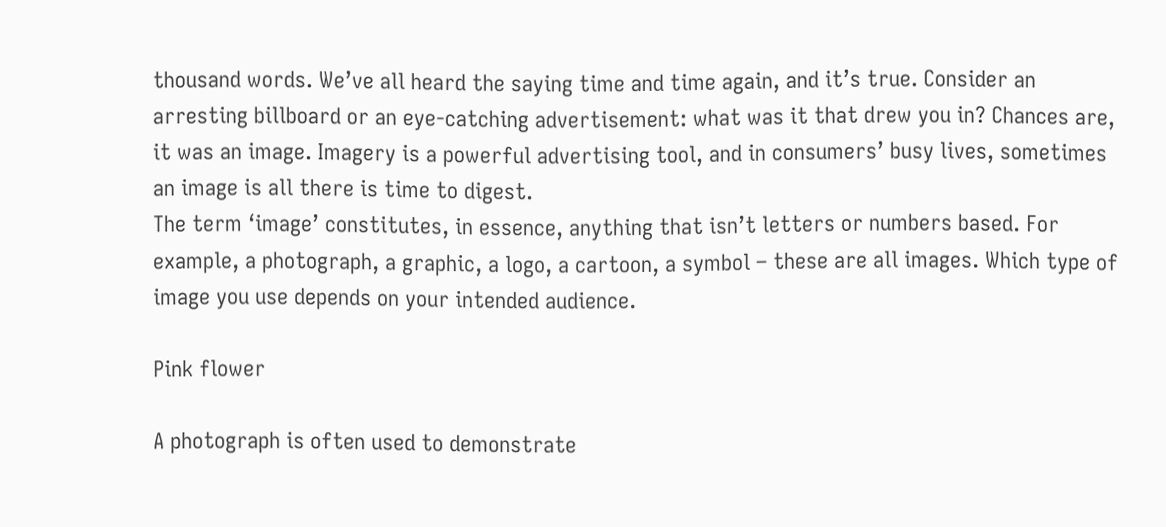thousand words. We’ve all heard the saying time and time again, and it’s true. Consider an arresting billboard or an eye-catching advertisement: what was it that drew you in? Chances are, it was an image. Imagery is a powerful advertising tool, and in consumers’ busy lives, sometimes an image is all there is time to digest.
The term ‘image’ constitutes, in essence, anything that isn’t letters or numbers based. For example, a photograph, a graphic, a logo, a cartoon, a symbol – these are all images. Which type of image you use depends on your intended audience.

Pink flower

A photograph is often used to demonstrate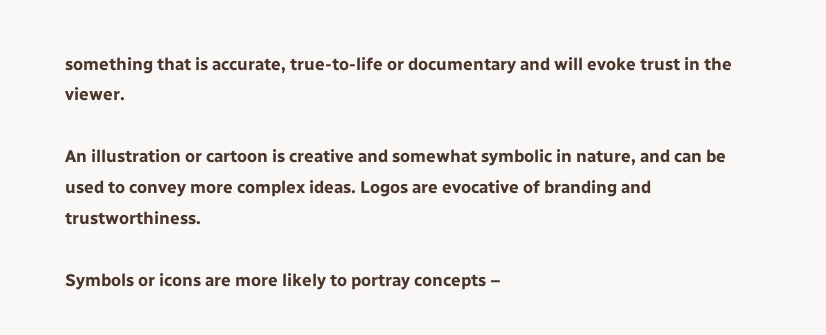something that is accurate, true-to-life or documentary and will evoke trust in the viewer.

An illustration or cartoon is creative and somewhat symbolic in nature, and can be used to convey more complex ideas. Logos are evocative of branding and trustworthiness.

Symbols or icons are more likely to portray concepts –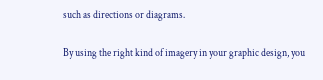such as directions or diagrams.

By using the right kind of imagery in your graphic design, you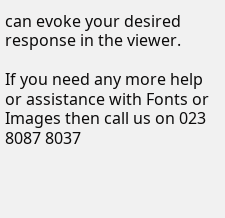can evoke your desired response in the viewer.

If you need any more help or assistance with Fonts or Images then call us on 023 8087 8037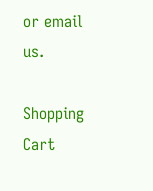or email us.

Shopping Cart